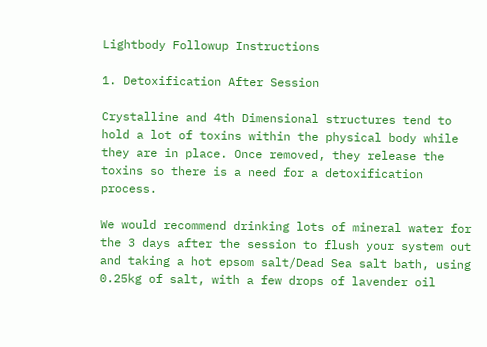Lightbody Followup Instructions

1. Detoxification After Session

Crystalline and 4th Dimensional structures tend to hold a lot of toxins within the physical body while they are in place. Once removed, they release the toxins so there is a need for a detoxification process.

We would recommend drinking lots of mineral water for the 3 days after the session to flush your system out and taking a hot epsom salt/Dead Sea salt bath, using 0.25kg of salt, with a few drops of lavender oil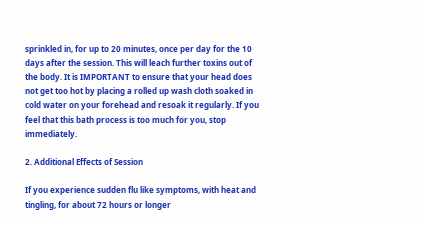sprinkled in, for up to 20 minutes, once per day for the 10 days after the session. This will leach further toxins out of the body. It is IMPORTANT to ensure that your head does not get too hot by placing a rolled up wash cloth soaked in cold water on your forehead and resoak it regularly. If you feel that this bath process is too much for you, stop immediately.

2. Additional Effects of Session

If you experience sudden flu like symptoms, with heat and tingling, for about 72 hours or longer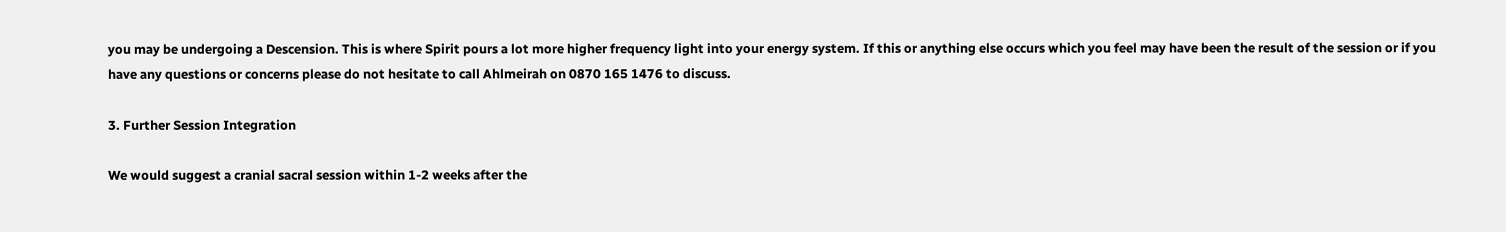you may be undergoing a Descension. This is where Spirit pours a lot more higher frequency light into your energy system. If this or anything else occurs which you feel may have been the result of the session or if you have any questions or concerns please do not hesitate to call Ahlmeirah on 0870 165 1476 to discuss.

3. Further Session Integration

We would suggest a cranial sacral session within 1-2 weeks after the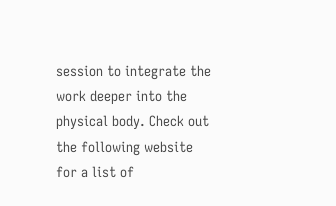session to integrate the work deeper into the physical body. Check out the following website for a list of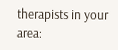therapists in your area: